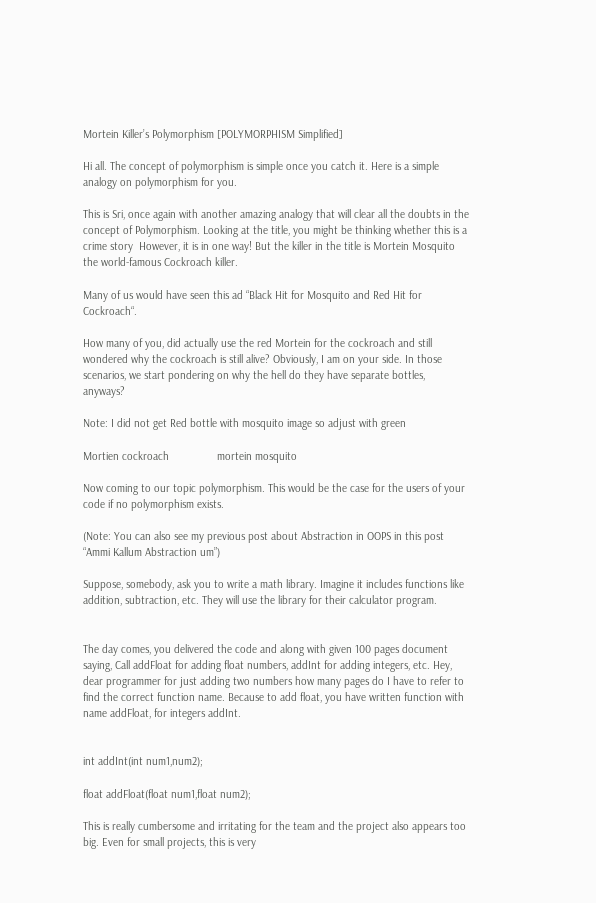Mortein Killer’s Polymorphism [POLYMORPHISM Simplified]

Hi all. The concept of polymorphism is simple once you catch it. Here is a simple analogy on polymorphism for you.

This is Sri, once again with another amazing analogy that will clear all the doubts in the concept of Polymorphism. Looking at the title, you might be thinking whether this is a crime story  However, it is in one way! But the killer in the title is Mortein Mosquito the world-famous Cockroach killer.

Many of us would have seen this ad “Black Hit for Mosquito and Red Hit for Cockroach“.

How many of you, did actually use the red Mortein for the cockroach and still wondered why the cockroach is still alive? Obviously, I am on your side. In those scenarios, we start pondering on why the hell do they have separate bottles, anyways?

Note: I did not get Red bottle with mosquito image so adjust with green

Mortien cockroach                mortein mosquito

Now coming to our topic polymorphism. This would be the case for the users of your code if no polymorphism exists.

(Note: You can also see my previous post about Abstraction in OOPS in this post “Ammi Kallum Abstraction um”)

Suppose, somebody, ask you to write a math library. Imagine it includes functions like addition, subtraction, etc. They will use the library for their calculator program.


The day comes, you delivered the code and along with given 100 pages document saying, Call addFloat for adding float numbers, addInt for adding integers, etc. Hey, dear programmer for just adding two numbers how many pages do I have to refer to find the correct function name. Because to add float, you have written function with name addFloat, for integers addInt.


int addInt(int num1,num2);

float addFloat(float num1,float num2);

This is really cumbersome and irritating for the team and the project also appears too big. Even for small projects, this is very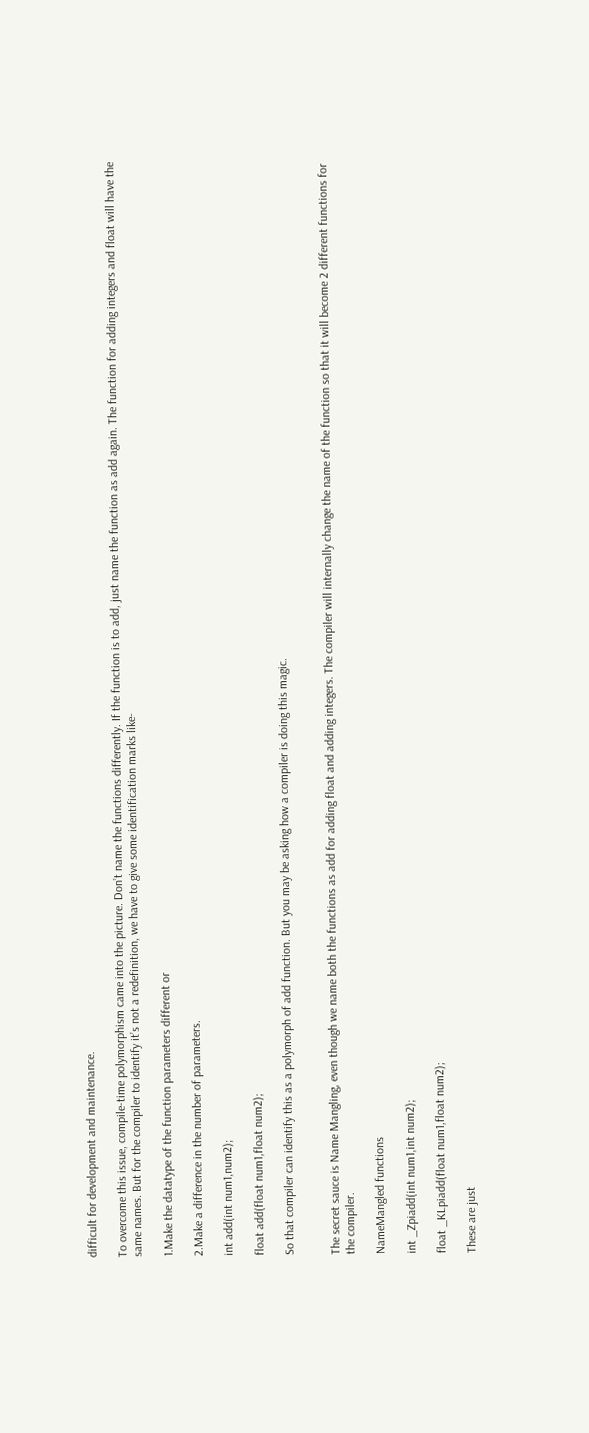difficult for development and maintenance.

To overcome this issue, compile-time polymorphism came into the picture. Don’t name the functions differently. If the function is to add, just name the function as add again. The function for adding integers and float will have the same names. But for the compiler to identify it’s not a redefinition, we have to give some identification marks like-

1.Make the datatype of the function parameters different or

2.Make a difference in the number of parameters.

int add(int num1,num2);

float add(float num1,float num2);

So that compiler can identify this as a polymorph of add function. But you may be asking how a compiler is doing this magic.


The secret sauce is Name Mangling, even though we name both the functions as add for adding float and adding integers. The compiler will internally change the name of the function so that it will become 2 different functions for the compiler.

NameMangled functions

int _Zpiadd(int num1,int num2);

float _KLpiadd(float num1,float num2);

These are just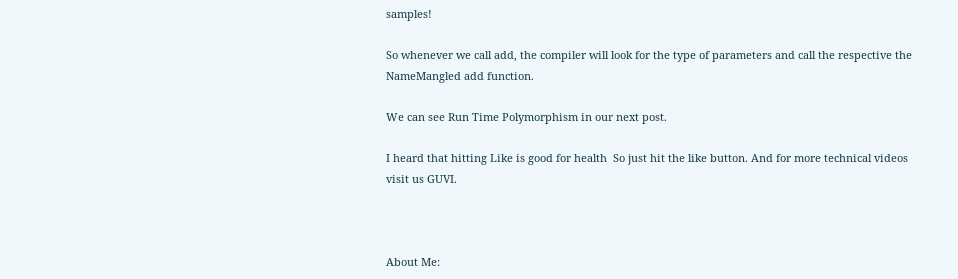samples!

So whenever we call add, the compiler will look for the type of parameters and call the respective the NameMangled add function.

We can see Run Time Polymorphism in our next post.

I heard that hitting Like is good for health  So just hit the like button. And for more technical videos visit us GUVI.



About Me: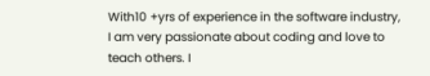With10 +yrs of experience in the software industry, I am very passionate about coding and love to teach others. I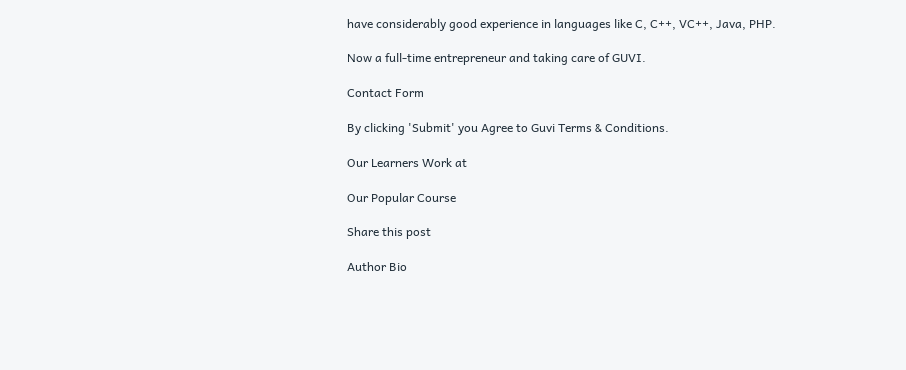have considerably good experience in languages like C, C++, VC++, Java, PHP.

Now a full-time entrepreneur and taking care of GUVI.

Contact Form

By clicking 'Submit' you Agree to Guvi Terms & Conditions.

Our Learners Work at

Our Popular Course

Share this post

Author Bio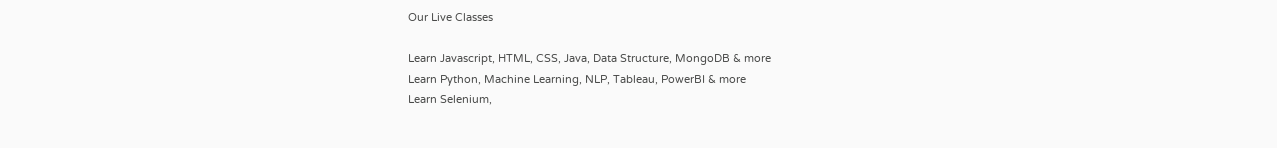Our Live Classes

Learn Javascript, HTML, CSS, Java, Data Structure, MongoDB & more
Learn Python, Machine Learning, NLP, Tableau, PowerBI & more
Learn Selenium,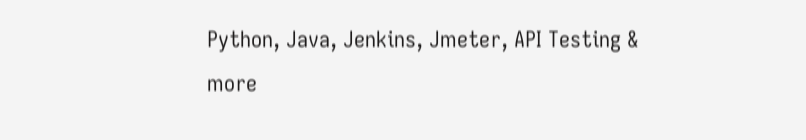Python, Java, Jenkins, Jmeter, API Testing & more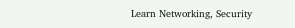Learn Networking, Security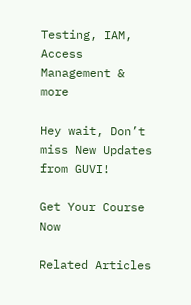Testing, IAM, Access Management & more

Hey wait, Don’t miss New Updates from GUVI!

Get Your Course Now

Related Articles